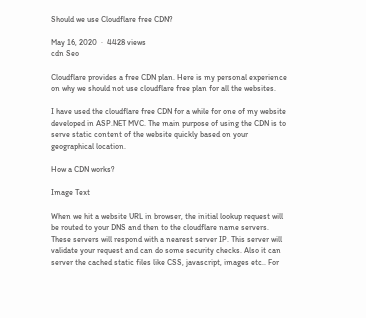Should we use Cloudflare free CDN?

May 16, 2020  ·  4428 views
cdn Seo

Cloudflare provides a free CDN plan. Here is my personal experience on why we should not use cloudflare free plan for all the websites.

I have used the cloudflare free CDN for a while for one of my website developed in ASP.NET MVC. The main purpose of using the CDN is to serve static content of the website quickly based on your geographical location.

How a CDN works?

Image Text

When we hit a website URL in browser, the initial lookup request will be routed to your DNS and then to the cloudflare name servers. These servers will respond with a nearest server IP. This server will validate your request and can do some security checks. Also it can server the cached static files like CSS, javascript, images etc.. For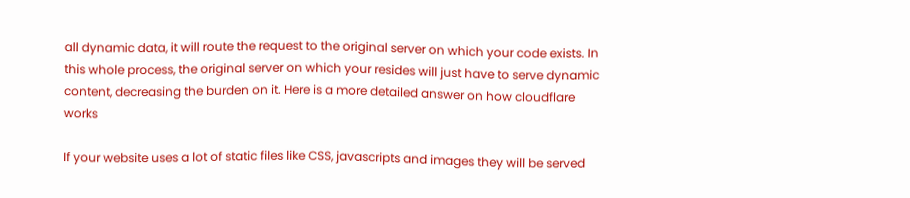all dynamic data, it will route the request to the original server on which your code exists. In this whole process, the original server on which your resides will just have to serve dynamic content, decreasing the burden on it. Here is a more detailed answer on how cloudflare works

If your website uses a lot of static files like CSS, javascripts and images they will be served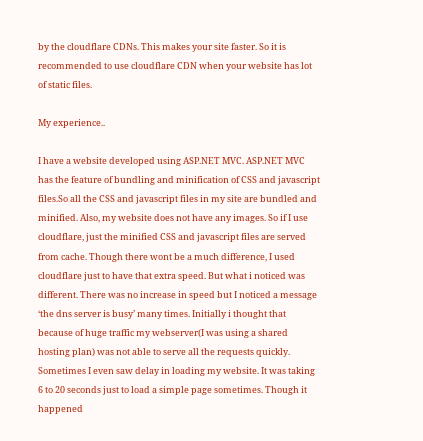by the cloudflare CDNs. This makes your site faster. So it is recommended to use cloudflare CDN when your website has lot of static files.

My experience..

I have a website developed using ASP.NET MVC. ASP.NET MVC has the feature of bundling and minification of CSS and javascript files.So all the CSS and javascript files in my site are bundled and minified. Also, my website does not have any images. So if I use cloudflare, just the minified CSS and javascript files are served from cache. Though there wont be a much difference, I used cloudflare just to have that extra speed. But what i noticed was different. There was no increase in speed but I noticed a message ‘the dns server is busy’ many times. Initially i thought that because of huge traffic my webserver(I was using a shared hosting plan) was not able to serve all the requests quickly. Sometimes I even saw delay in loading my website. It was taking 6 to 20 seconds just to load a simple page sometimes. Though it happened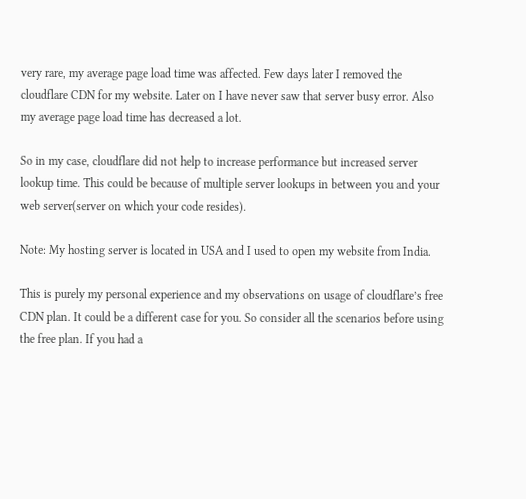very rare, my average page load time was affected. Few days later I removed the cloudflare CDN for my website. Later on I have never saw that server busy error. Also my average page load time has decreased a lot.

So in my case, cloudflare did not help to increase performance but increased server lookup time. This could be because of multiple server lookups in between you and your web server(server on which your code resides).

Note: My hosting server is located in USA and I used to open my website from India.

This is purely my personal experience and my observations on usage of cloudflare’s free CDN plan. It could be a different case for you. So consider all the scenarios before using the free plan. If you had a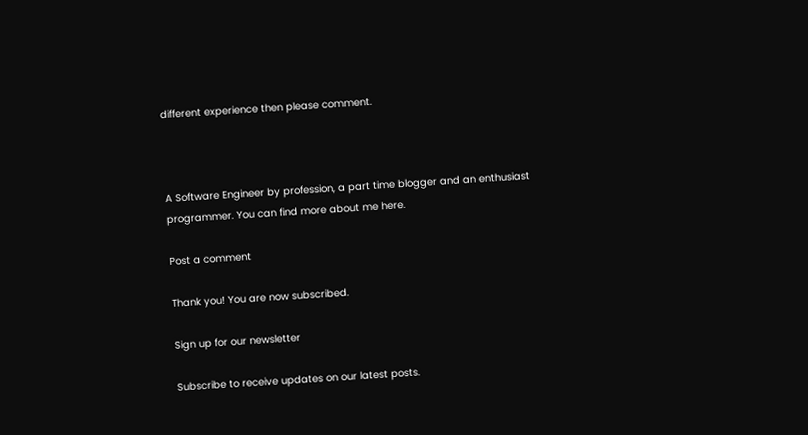different experience then please comment.



A Software Engineer by profession, a part time blogger and an enthusiast programmer. You can find more about me here.

Post a comment

Thank you! You are now subscribed.

Sign up for our newsletter

Subscribe to receive updates on our latest posts.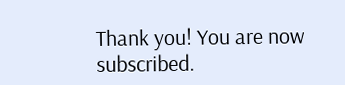Thank you! You are now subscribed.